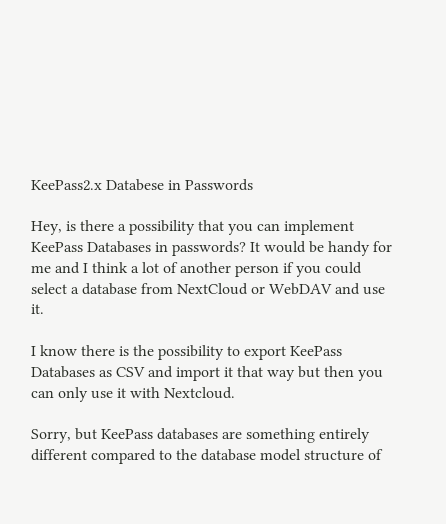KeePass2.x Databese in Passwords

Hey, is there a possibility that you can implement KeePass Databases in passwords? It would be handy for me and I think a lot of another person if you could select a database from NextCloud or WebDAV and use it.

I know there is the possibility to export KeePass Databases as CSV and import it that way but then you can only use it with Nextcloud.

Sorry, but KeePass databases are something entirely different compared to the database model structure of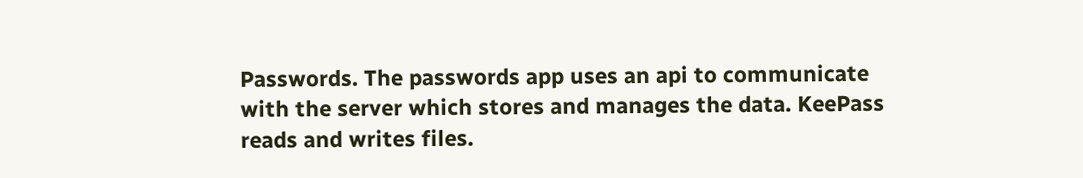Passwords. The passwords app uses an api to communicate with the server which stores and manages the data. KeePass reads and writes files.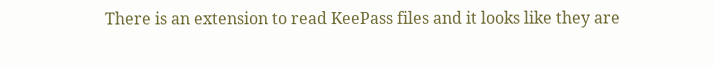There is an extension to read KeePass files and it looks like they are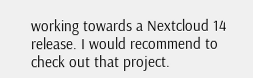working towards a Nextcloud 14 release. I would recommend to check out that project.